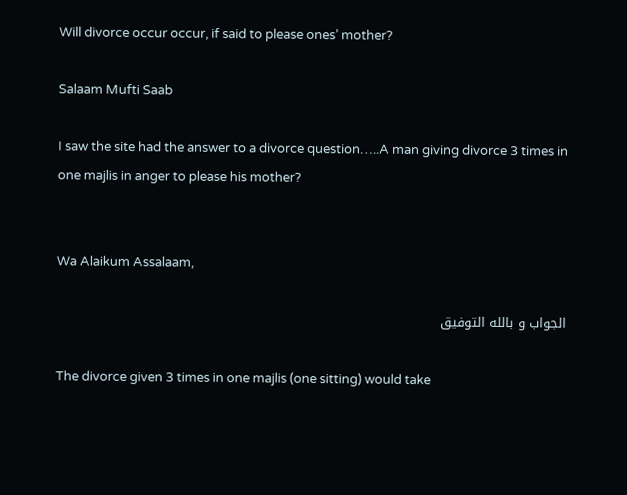Will divorce occur occur, if said to please ones’ mother?

Salaam Mufti Saab

I saw the site had the answer to a divorce question…..A man giving divorce 3 times in one majlis in anger to please his mother?


Wa Alaikum Assalaam,

الجواب و بالله التوفيق

The divorce given 3 times in one majlis (one sitting) would take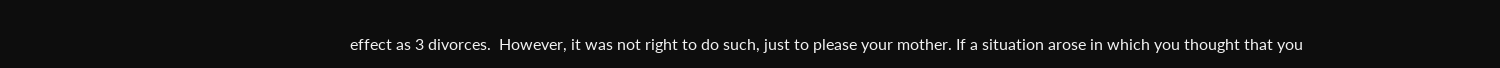effect as 3 divorces.  However, it was not right to do such, just to please your mother. If a situation arose in which you thought that you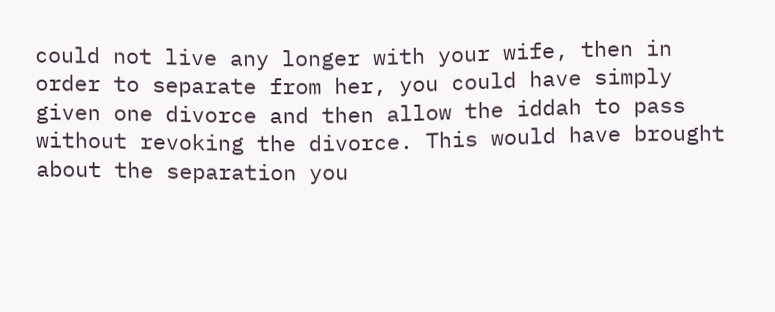could not live any longer with your wife, then in order to separate from her, you could have simply given one divorce and then allow the iddah to pass without revoking the divorce. This would have brought about the separation you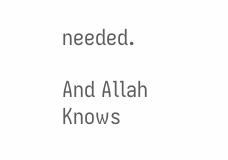needed.

And Allah Knows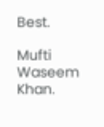Best.

Mufti Waseem Khan.